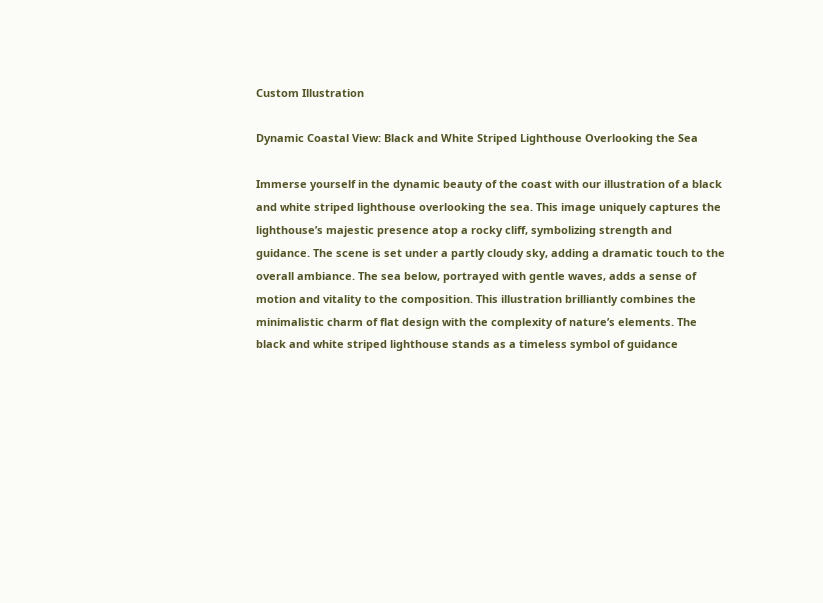Custom Illustration

Dynamic Coastal View: Black and White Striped Lighthouse Overlooking the Sea

Immerse yourself in the dynamic beauty of the coast with our illustration of a black and white striped lighthouse overlooking the sea. This image uniquely captures the lighthouse’s majestic presence atop a rocky cliff, symbolizing strength and guidance. The scene is set under a partly cloudy sky, adding a dramatic touch to the overall ambiance. The sea below, portrayed with gentle waves, adds a sense of motion and vitality to the composition. This illustration brilliantly combines the minimalistic charm of flat design with the complexity of nature’s elements. The black and white striped lighthouse stands as a timeless symbol of guidance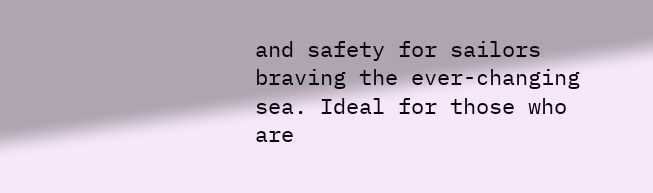and safety for sailors braving the ever-changing sea. Ideal for those who are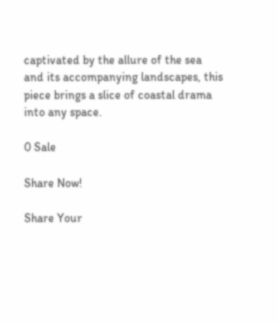captivated by the allure of the sea and its accompanying landscapes, this piece brings a slice of coastal drama into any space.

0 Sale

Share Now!

Share Your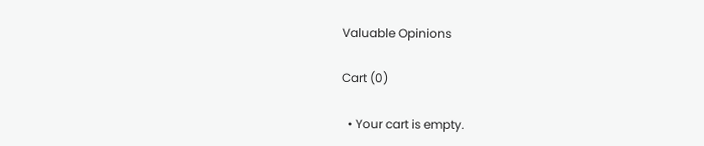Valuable Opinions

Cart (0)

  • Your cart is empty.